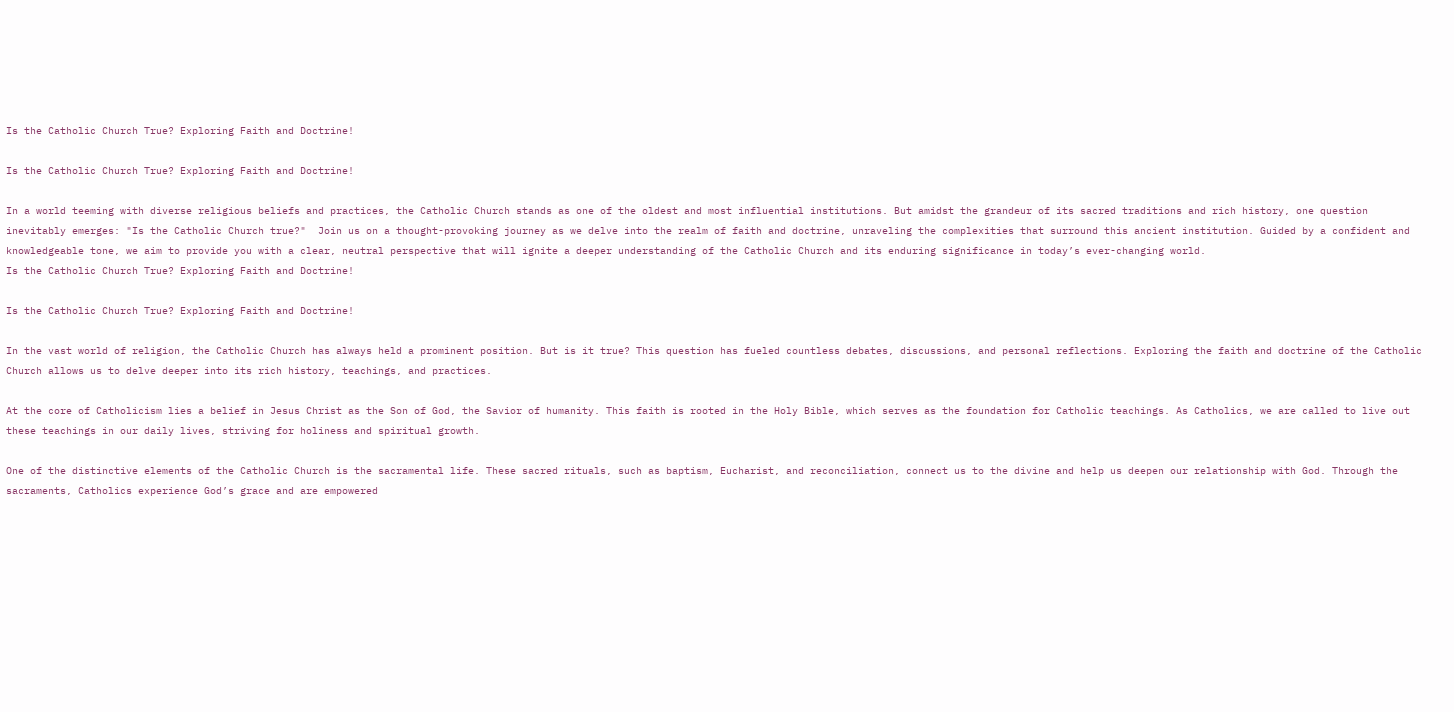Is the Catholic Church True? Exploring Faith and Doctrine!

Is the Catholic Church True? Exploring Faith and Doctrine!

In a world teeming with diverse religious beliefs and practices, the Catholic Church stands as one of the oldest and most influential institutions. But amidst the grandeur of its sacred traditions and rich history, one question inevitably emerges: "Is the Catholic Church true?"  Join us on a thought-provoking journey as we delve into the realm of faith and doctrine, unraveling the complexities that surround this ancient institution. Guided by a confident and knowledgeable tone, we aim to provide you with a clear, neutral perspective that will ignite a deeper understanding of the Catholic Church and its enduring significance in today’s ever-changing world.
Is the Catholic Church True? Exploring Faith and Doctrine!

Is the Catholic Church True? Exploring Faith and Doctrine!

In the vast world of religion, the Catholic Church has always held a prominent position. But is it true? This question has fueled countless debates, discussions, and personal reflections. Exploring the faith and doctrine of the Catholic Church allows us to delve deeper into its rich history, teachings, and practices.

At the core of Catholicism lies a belief in Jesus Christ as the Son of God, the Savior of humanity. This faith is rooted in the Holy Bible, which serves as the foundation for Catholic teachings. As Catholics, we are called to live out these teachings in our daily lives, striving for holiness and spiritual growth.

One of the distinctive elements of the Catholic Church is the sacramental life. These sacred rituals, such as baptism, Eucharist, and reconciliation, connect us to the divine and help us deepen our relationship with God. Through the sacraments, Catholics experience God’s grace and are empowered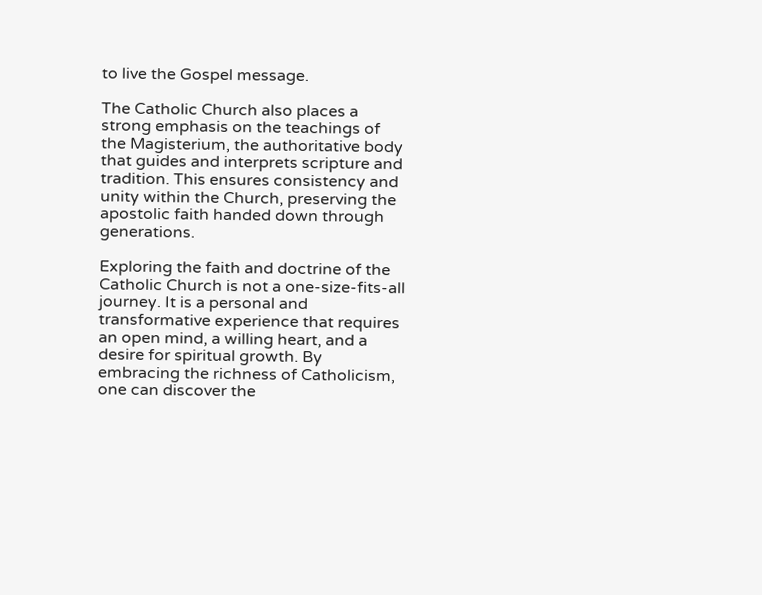to live the Gospel message.

The Catholic Church also places a strong emphasis on the teachings of the Magisterium, the authoritative body that guides and interprets scripture and tradition. This ensures consistency and unity within the Church, preserving the apostolic faith handed down through generations.

Exploring the faith and doctrine of the Catholic Church is not a one-size-fits-all journey. It is a personal and transformative experience that requires an open mind, a willing heart, and a desire for spiritual growth. By embracing the richness of Catholicism, one can discover the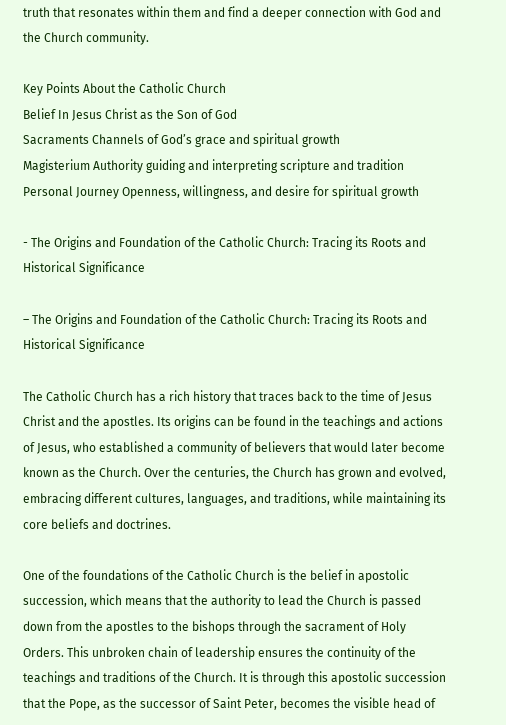truth that resonates within them and find a deeper connection with God and the Church community.

Key Points About the Catholic Church
Belief In Jesus Christ as the Son of God
Sacraments Channels of God’s grace and spiritual growth
Magisterium Authority guiding and interpreting scripture and tradition
Personal Journey Openness, willingness, and desire for spiritual growth

- The Origins and Foundation of the Catholic Church: Tracing its Roots and Historical Significance

– The Origins and Foundation of the Catholic Church: Tracing its Roots and Historical Significance

The Catholic Church has a rich history that traces back to the time of Jesus Christ and the apostles. Its origins can be found in the teachings and actions of Jesus, who established a community of believers that would later become known as the Church. Over the centuries, the Church has grown and evolved, embracing different cultures, languages, and traditions, while maintaining its core beliefs and doctrines.

One of the foundations of the Catholic Church is the belief in apostolic succession, which means that the authority to lead the Church is passed down from the apostles to the bishops through the sacrament of Holy Orders. This unbroken chain of leadership ensures the continuity of the teachings and traditions of the Church. It is through this apostolic succession that the Pope, as the successor of Saint Peter, becomes the visible head of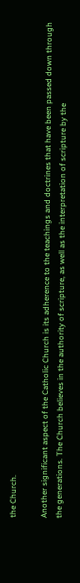the Church.

Another significant aspect of the Catholic Church is its adherence to the teachings and doctrines that have been passed down through the generations. The Church believes in the authority of scripture, as well as the interpretation of scripture by the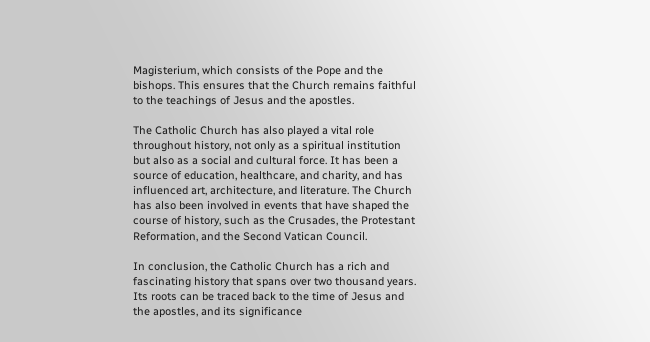Magisterium, which consists of the Pope and the bishops. This ensures that the Church remains faithful to the teachings of Jesus and the apostles.

The Catholic Church has also played a vital role throughout history, not only as a spiritual institution but also as a social and cultural force. It has been a source of education, healthcare, and charity, and has influenced art, architecture, and literature. The Church has also been involved in events that have shaped the course of history, such as the Crusades, the Protestant Reformation, and the Second Vatican Council.

In conclusion, the Catholic Church has a rich and fascinating history that spans over two thousand years. Its roots can be traced back to the time of Jesus and the apostles, and its significance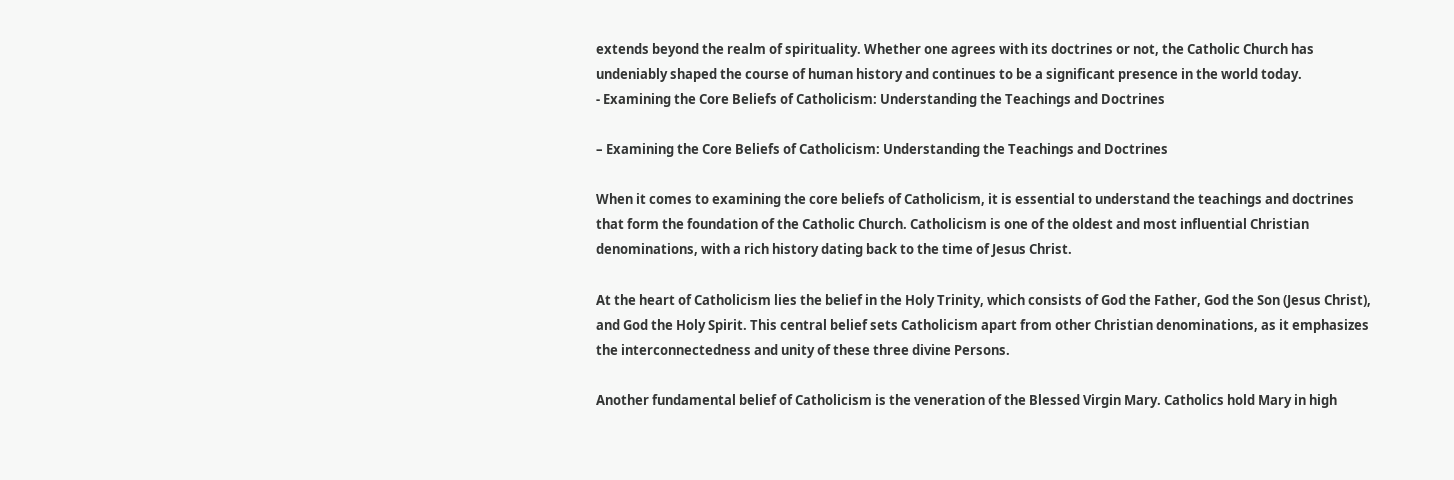extends beyond the realm of spirituality. Whether one agrees with its doctrines or not, the Catholic Church has undeniably shaped the course of human history and continues to be a significant presence in the world today.
- Examining the Core Beliefs of Catholicism: Understanding the Teachings and Doctrines

– Examining the Core Beliefs of Catholicism: Understanding the Teachings and Doctrines

When it comes to examining the core beliefs of Catholicism, it is essential to understand the teachings and doctrines that form the foundation of the Catholic Church. Catholicism is one of the oldest and most influential Christian denominations, with a rich history dating back to the time of Jesus Christ.

At the heart of Catholicism lies the belief in the Holy Trinity, which consists of God the Father, God the Son (Jesus Christ), and God the Holy Spirit. This central belief sets Catholicism apart from other Christian denominations, as it emphasizes the interconnectedness and unity of these three divine Persons.

Another fundamental belief of Catholicism is the veneration of the Blessed Virgin Mary. Catholics hold Mary in high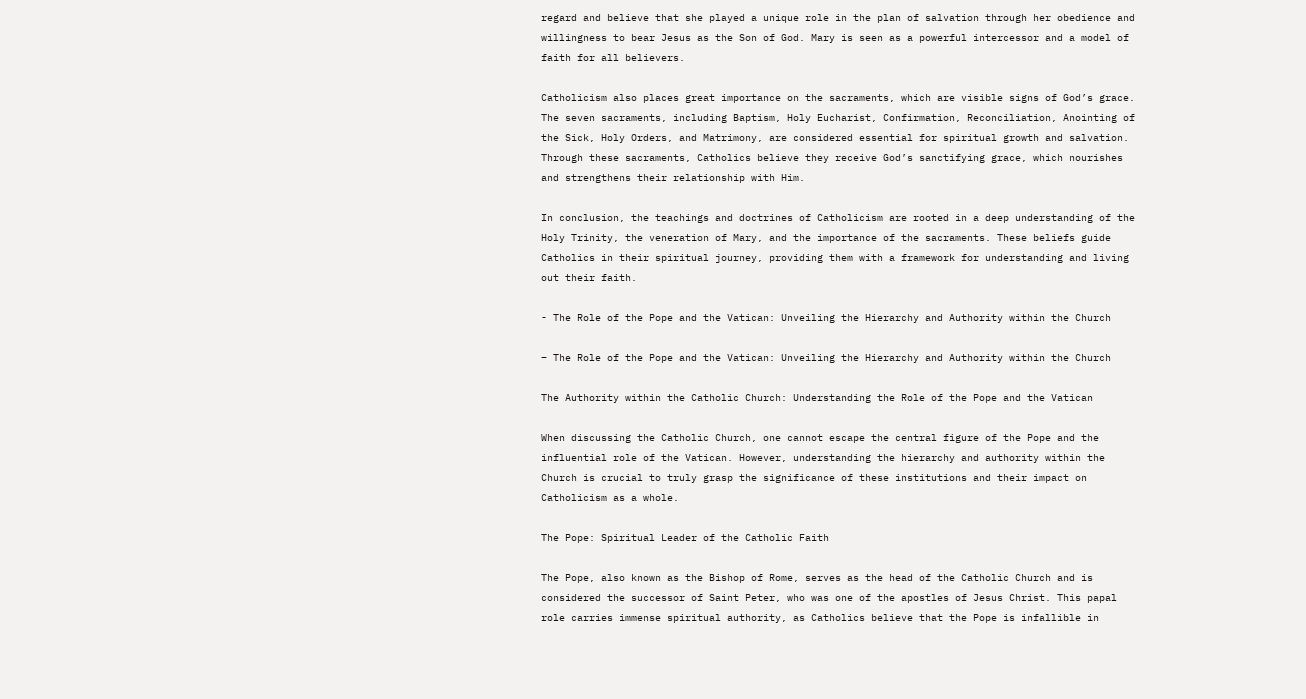regard and believe that she played a unique role in the plan of salvation through her obedience and willingness to bear Jesus as the Son of God. Mary is seen as a powerful intercessor and a model of faith for all believers.

Catholicism also places great importance on the sacraments, which are visible signs of God’s grace. The seven sacraments, including Baptism, Holy Eucharist, Confirmation, Reconciliation, Anointing of the Sick, Holy Orders, and Matrimony, are considered essential for spiritual growth and salvation. Through these sacraments, Catholics believe they receive God’s sanctifying grace, which nourishes and strengthens their relationship with Him.

In conclusion, the teachings and doctrines of Catholicism are rooted in a deep understanding of the Holy Trinity, the veneration of Mary, and the importance of the sacraments. These beliefs guide Catholics in their spiritual journey, providing them with a framework for understanding and living out their faith.

- The Role of the Pope and the Vatican: Unveiling the Hierarchy and Authority within the Church

– The Role of the Pope and the Vatican: Unveiling the Hierarchy and Authority within the Church

The Authority within the Catholic Church: Understanding the Role of the Pope and the Vatican

When discussing the Catholic Church, one cannot escape the central figure of the Pope and the influential role of the Vatican. However, understanding the hierarchy and authority within the Church is crucial to truly grasp the significance of these institutions and their impact on Catholicism as a whole.

The Pope: Spiritual Leader of the Catholic Faith

The Pope, also known as the Bishop of Rome, serves as the head of the Catholic Church and is considered the successor of Saint Peter, who was one of the apostles of Jesus Christ. This papal role carries immense spiritual authority, as Catholics believe that the Pope is infallible in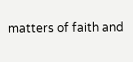matters of faith and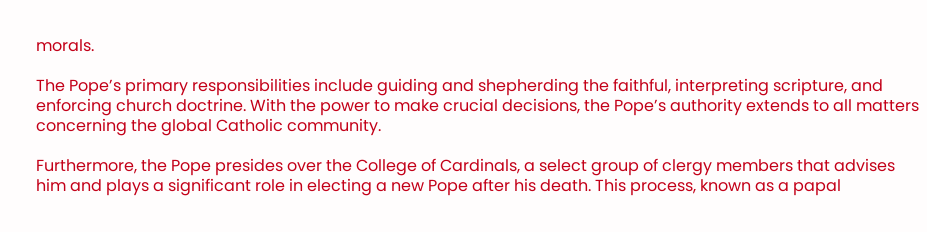morals.

The Pope’s primary responsibilities include guiding and shepherding the faithful, interpreting scripture, and enforcing church doctrine. With the power to make crucial decisions, the Pope’s authority extends to all matters concerning the global Catholic community.

Furthermore, the Pope presides over the College of Cardinals, a select group of clergy members that advises him and plays a significant role in electing a new Pope after his death. This process, known as a papal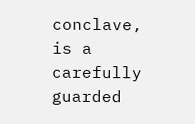conclave, is a carefully guarded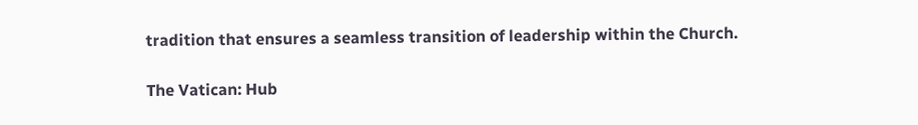tradition that ensures a seamless transition of leadership within the Church.

The Vatican: Hub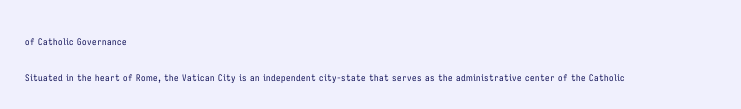of Catholic Governance

Situated in the heart of Rome, the Vatican City is an independent city-state that serves as the administrative center of the Catholic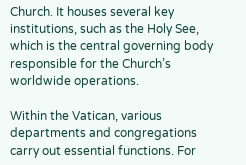Church. It houses several key institutions, such as the Holy See, which is the central governing body responsible for the Church’s worldwide operations.

Within the Vatican, various departments and congregations carry out essential functions. For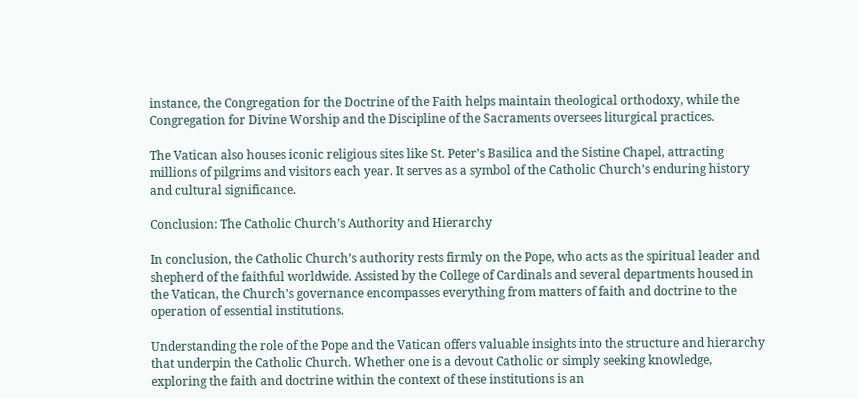instance, the Congregation for the Doctrine of the Faith helps maintain theological orthodoxy, while the Congregation for Divine Worship and the Discipline of the Sacraments oversees liturgical practices.

The Vatican also houses iconic religious sites like St. Peter’s Basilica and the Sistine Chapel, attracting millions of pilgrims and visitors each year. It serves as a symbol of the Catholic Church’s enduring history and cultural significance.

Conclusion: The Catholic Church’s Authority and Hierarchy

In conclusion, the Catholic Church’s authority rests firmly on the Pope, who acts as the spiritual leader and shepherd of the faithful worldwide. Assisted by the College of Cardinals and several departments housed in the Vatican, the Church’s governance encompasses everything from matters of faith and doctrine to the operation of essential institutions.

Understanding the role of the Pope and the Vatican offers valuable insights into the structure and hierarchy that underpin the Catholic Church. Whether one is a devout Catholic or simply seeking knowledge, exploring the faith and doctrine within the context of these institutions is an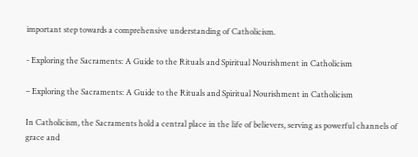important step towards a comprehensive understanding of Catholicism.

- Exploring the Sacraments: A Guide to the Rituals and Spiritual Nourishment in Catholicism

– Exploring the Sacraments: A Guide to the Rituals and Spiritual Nourishment in Catholicism

In Catholicism, the Sacraments hold a central place in the life of believers, serving as powerful channels of grace and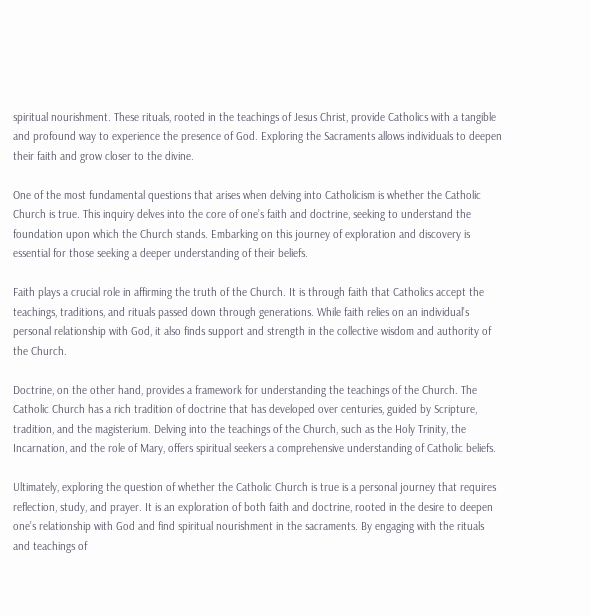spiritual nourishment. These rituals, rooted in the teachings of Jesus Christ, provide Catholics with a tangible and profound way to experience the presence of God. Exploring the Sacraments allows individuals to deepen their faith and grow closer to the divine.

One of the most fundamental questions that arises when delving into Catholicism is whether the Catholic Church is true. This inquiry delves into the core of one’s faith and doctrine, seeking to understand the foundation upon which the Church stands. Embarking on this journey of exploration and discovery is essential for those seeking a deeper understanding of their beliefs.

Faith plays a crucial role in affirming the truth of the Church. It is through faith that Catholics accept the teachings, traditions, and rituals passed down through generations. While faith relies on an individual’s personal relationship with God, it also finds support and strength in the collective wisdom and authority of the Church.

Doctrine, on the other hand, provides a framework for understanding the teachings of the Church. The Catholic Church has a rich tradition of doctrine that has developed over centuries, guided by Scripture, tradition, and the magisterium. Delving into the teachings of the Church, such as the Holy Trinity, the Incarnation, and the role of Mary, offers spiritual seekers a comprehensive understanding of Catholic beliefs.

Ultimately, exploring the question of whether the Catholic Church is true is a personal journey that requires reflection, study, and prayer. It is an exploration of both faith and doctrine, rooted in the desire to deepen one’s relationship with God and find spiritual nourishment in the sacraments. By engaging with the rituals and teachings of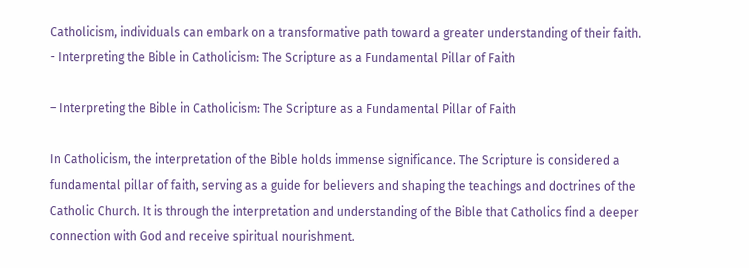Catholicism, individuals can embark on a transformative path toward a greater understanding of their faith.
- Interpreting the Bible in Catholicism: The Scripture as a Fundamental Pillar of Faith

– Interpreting the Bible in Catholicism: The Scripture as a Fundamental Pillar of Faith

In Catholicism, the interpretation of the Bible holds immense significance. The Scripture is considered a fundamental pillar of faith, serving as a guide for believers and shaping the teachings and doctrines of the Catholic Church. It is through the interpretation and understanding of the Bible that Catholics find a deeper connection with God and receive spiritual nourishment.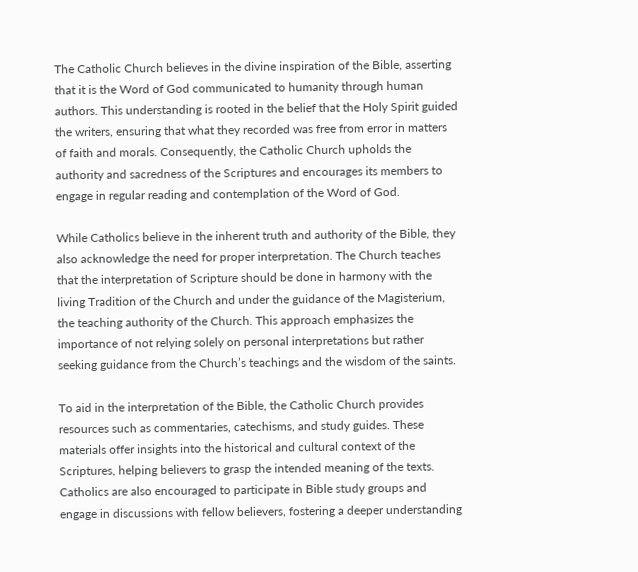The Catholic Church believes in the divine inspiration of the Bible, asserting that it is the Word of God communicated to humanity through human authors. This understanding is rooted in the belief that the Holy Spirit guided the writers, ensuring that what they recorded was free from error in matters of faith and morals. Consequently, the Catholic Church upholds the authority and sacredness of the Scriptures and encourages its members to engage in regular reading and contemplation of the Word of God.

While Catholics believe in the inherent truth and authority of the Bible, they also acknowledge the need for proper interpretation. The Church teaches that the interpretation of Scripture should be done in harmony with the living Tradition of the Church and under the guidance of the Magisterium, the teaching authority of the Church. This approach emphasizes the importance of not relying solely on personal interpretations but rather seeking guidance from the Church’s teachings and the wisdom of the saints.

To aid in the interpretation of the Bible, the Catholic Church provides resources such as commentaries, catechisms, and study guides. These materials offer insights into the historical and cultural context of the Scriptures, helping believers to grasp the intended meaning of the texts. Catholics are also encouraged to participate in Bible study groups and engage in discussions with fellow believers, fostering a deeper understanding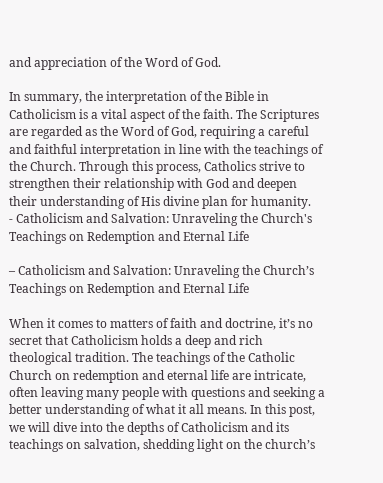and appreciation of the Word of God.

In summary, the interpretation of the Bible in Catholicism is a vital aspect of the faith. The Scriptures are regarded as the Word of God, requiring a careful and faithful interpretation in line with the teachings of the Church. Through this process, Catholics strive to strengthen their relationship with God and deepen their understanding of His divine plan for humanity.
- Catholicism and Salvation: Unraveling the Church's Teachings on Redemption and Eternal Life

– Catholicism and Salvation: Unraveling the Church’s Teachings on Redemption and Eternal Life

When it comes to matters of faith and doctrine, it’s no secret that Catholicism holds a deep and rich theological tradition. The teachings of the Catholic Church on redemption and eternal life are intricate, often leaving many people with questions and seeking a better understanding of what it all means. In this post, we will dive into the depths of Catholicism and its teachings on salvation, shedding light on the church’s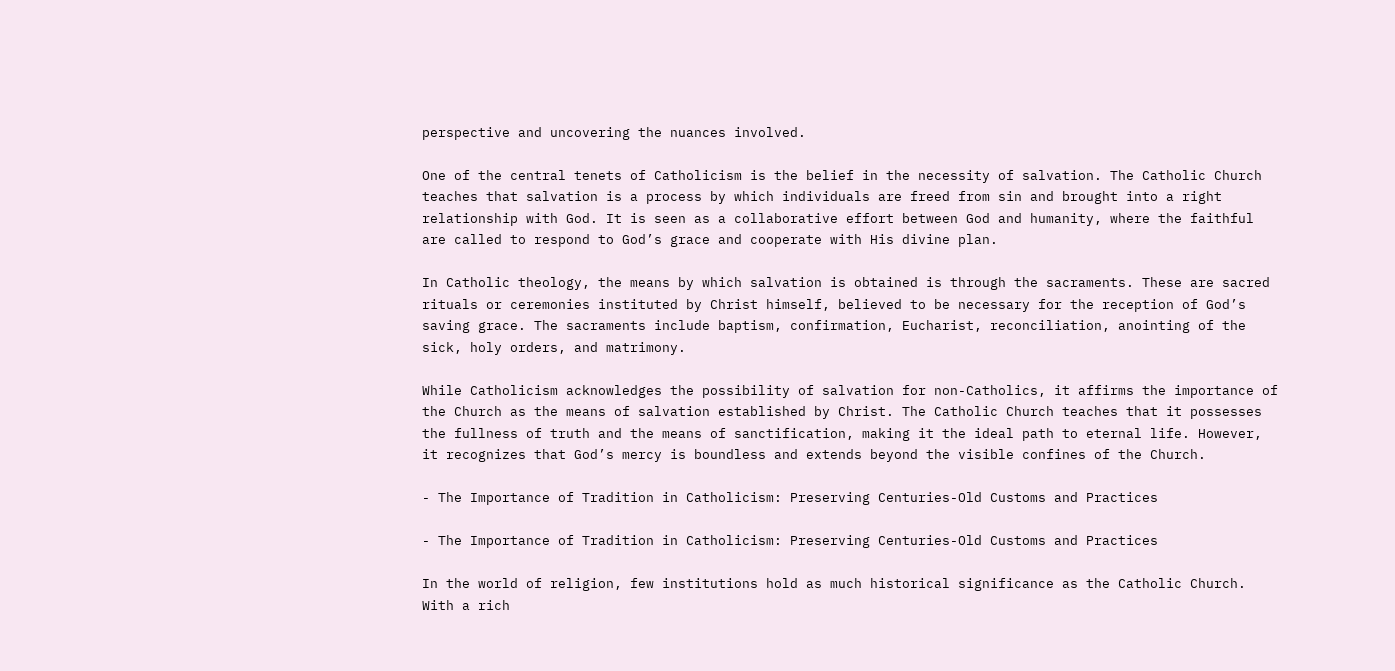perspective and uncovering the nuances involved.

One of the central tenets of Catholicism is the belief in the necessity of salvation. The Catholic Church teaches that salvation is a process by which individuals are freed from sin and brought into a right relationship with God. It is seen as a collaborative effort between God and humanity, where the faithful are called to respond to God’s grace and cooperate with His divine plan.

In Catholic theology, the means by which salvation is obtained is through the sacraments. These are sacred rituals or ceremonies instituted by Christ himself, believed to be necessary for the reception of God’s saving grace. The sacraments include baptism, confirmation, Eucharist, reconciliation, anointing of the sick, holy orders, and matrimony.

While Catholicism acknowledges the possibility of salvation for non-Catholics, it affirms the importance of the Church as the means of salvation established by Christ. The Catholic Church teaches that it possesses the fullness of truth and the means of sanctification, making it the ideal path to eternal life. However, it recognizes that God’s mercy is boundless and extends beyond the visible confines of the Church.

- The Importance of Tradition in Catholicism: Preserving Centuries-Old Customs and Practices

- The Importance of Tradition in Catholicism: Preserving Centuries-Old Customs and Practices

In the world of religion, few institutions hold as much historical significance as the Catholic Church. With a rich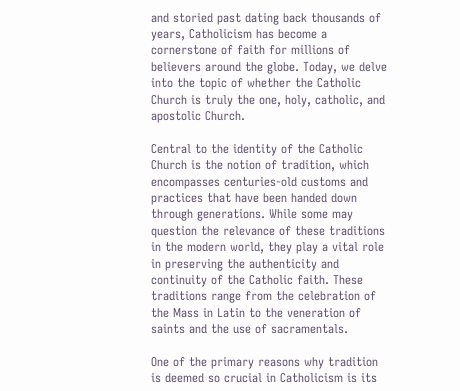and storied past dating back thousands of years, Catholicism has become a cornerstone of faith for millions of believers around the globe. Today, we delve into the topic of whether the Catholic Church is truly the one, holy, catholic, and apostolic Church.

Central to the identity of the Catholic Church is the notion of tradition, which encompasses centuries-old customs and practices that have been handed down through generations. While some may question the relevance of these traditions in the modern world, they play a vital role in preserving the authenticity and continuity of the Catholic faith. These traditions range from the celebration of the Mass in Latin to the veneration of saints and the use of sacramentals.

One of the primary reasons why tradition is deemed so crucial in Catholicism is its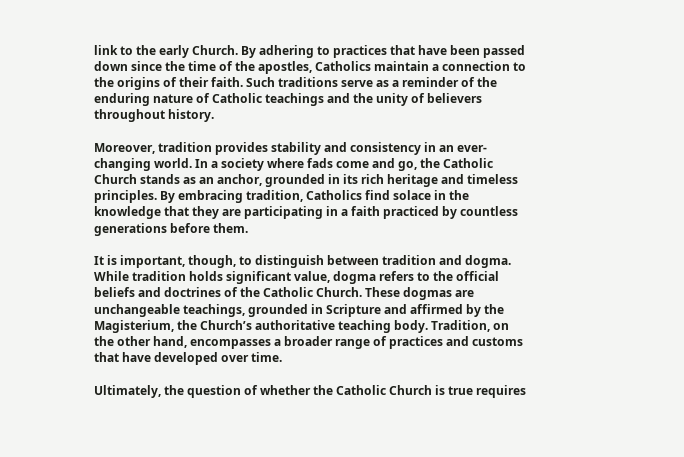link to the early Church. By adhering to practices that have been passed down since the time of the apostles, Catholics maintain a connection to the origins of their faith. Such traditions serve as a reminder of the enduring nature of Catholic teachings and the unity of believers throughout history.

Moreover, tradition provides stability and consistency in an ever-changing world. In a society where fads come and go, the Catholic Church stands as an anchor, grounded in its rich heritage and timeless principles. By embracing tradition, Catholics find solace in the knowledge that they are participating in a faith practiced by countless generations before them.

It is important, though, to distinguish between tradition and dogma. While tradition holds significant value, dogma refers to the official beliefs and doctrines of the Catholic Church. These dogmas are unchangeable teachings, grounded in Scripture and affirmed by the Magisterium, the Church’s authoritative teaching body. Tradition, on the other hand, encompasses a broader range of practices and customs that have developed over time.

Ultimately, the question of whether the Catholic Church is true requires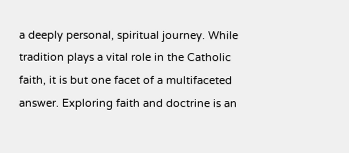a deeply personal, spiritual journey. While tradition plays a vital role in the Catholic faith, it is but one facet of a multifaceted answer. Exploring faith and doctrine is an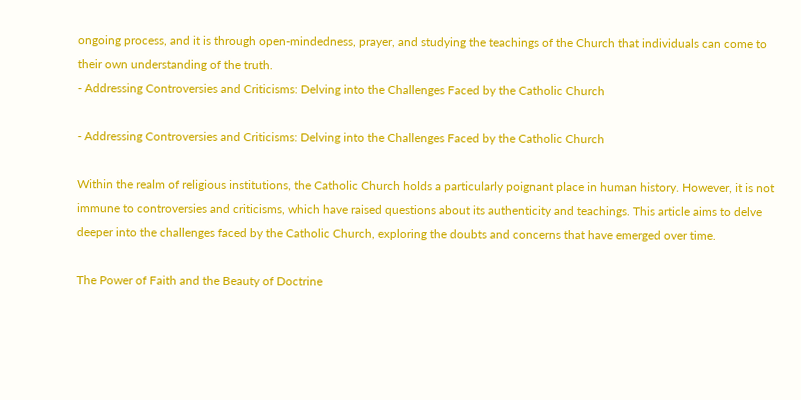ongoing process, and it is through open-mindedness, prayer, and studying the teachings of the Church that individuals can come to their own understanding of the truth.
- Addressing Controversies and Criticisms: Delving into the Challenges Faced by the Catholic Church

- Addressing Controversies and Criticisms: Delving into the Challenges Faced by the Catholic Church

Within the realm of religious institutions, the Catholic Church holds a particularly poignant place in human history. However, it is not immune to controversies and criticisms, which have raised questions about its authenticity and teachings. This article aims to delve deeper into the challenges faced by the Catholic Church, exploring the doubts and concerns that have emerged over time.

The Power of Faith and the Beauty of Doctrine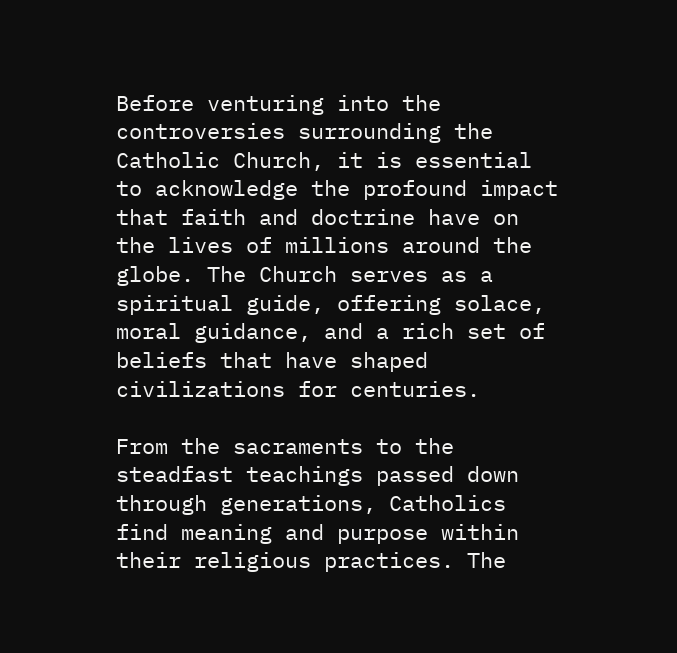Before venturing into the controversies surrounding the Catholic Church, it is essential to acknowledge the profound impact that faith and doctrine have on the lives of millions around the globe. The Church serves as a spiritual guide, offering solace, moral guidance, and a rich set of beliefs that have shaped civilizations for centuries.

From the sacraments to the steadfast teachings passed down through generations, Catholics find meaning and purpose within their religious practices. The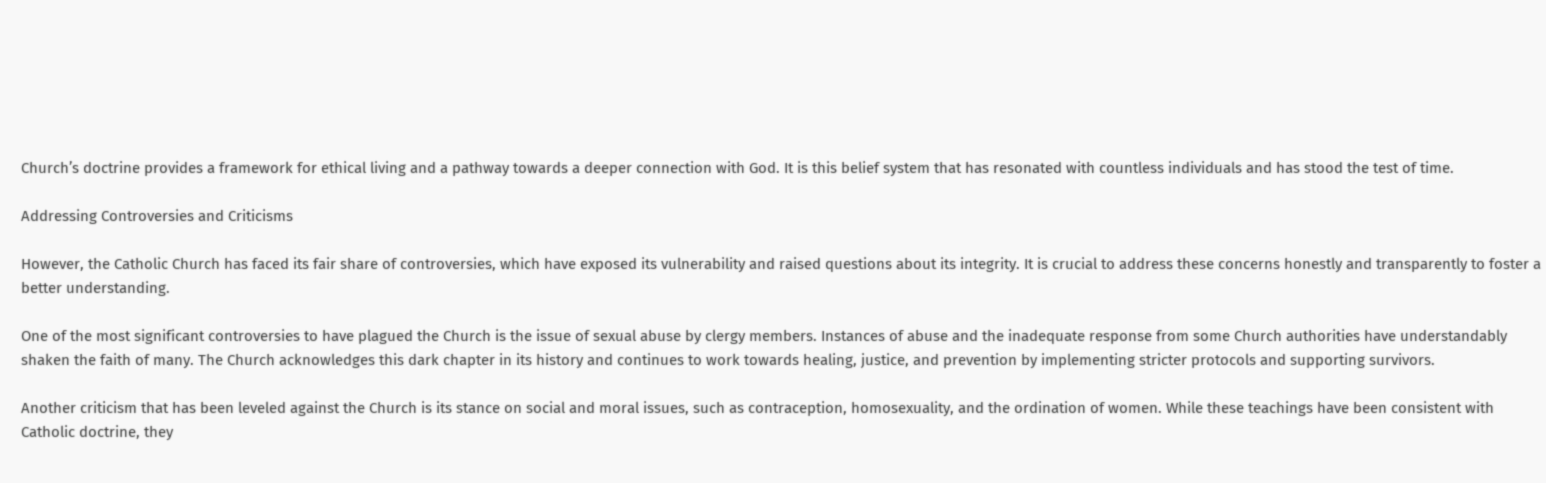Church’s doctrine provides a framework for ethical living and a pathway towards a deeper connection with God. It is this belief system that has resonated with countless individuals and has stood the test of time.

Addressing Controversies and Criticisms

However, the Catholic Church has faced its fair share of controversies, which have exposed its vulnerability and raised questions about its integrity. It is crucial to address these concerns honestly and transparently to foster a better understanding.

One of the most significant controversies to have plagued the Church is the issue of sexual abuse by clergy members. Instances of abuse and the inadequate response from some Church authorities have understandably shaken the faith of many. The Church acknowledges this dark chapter in its history and continues to work towards healing, justice, and prevention by implementing stricter protocols and supporting survivors.

Another criticism that has been leveled against the Church is its stance on social and moral issues, such as contraception, homosexuality, and the ordination of women. While these teachings have been consistent with Catholic doctrine, they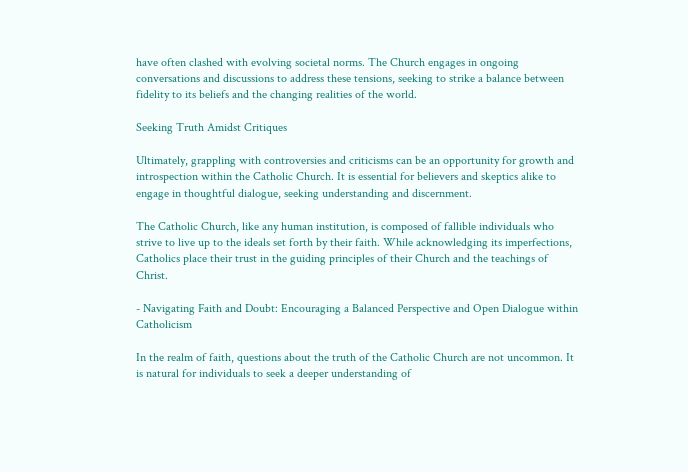have often clashed with evolving societal norms. The Church engages in ongoing conversations and discussions to address these tensions, seeking to strike a balance between fidelity to its beliefs and the changing realities of the world.

Seeking Truth Amidst Critiques

Ultimately, grappling with controversies and criticisms can be an opportunity for growth and introspection within the Catholic Church. It is essential for believers and skeptics alike to engage in thoughtful dialogue, seeking understanding and discernment.

The Catholic Church, like any human institution, is composed of fallible individuals who strive to live up to the ideals set forth by their faith. While acknowledging its imperfections, Catholics place their trust in the guiding principles of their Church and the teachings of Christ.

- Navigating Faith and Doubt: Encouraging a Balanced Perspective and Open Dialogue within Catholicism

In the realm of faith, questions about the truth of the Catholic Church are not uncommon. It is natural for individuals to seek a deeper understanding of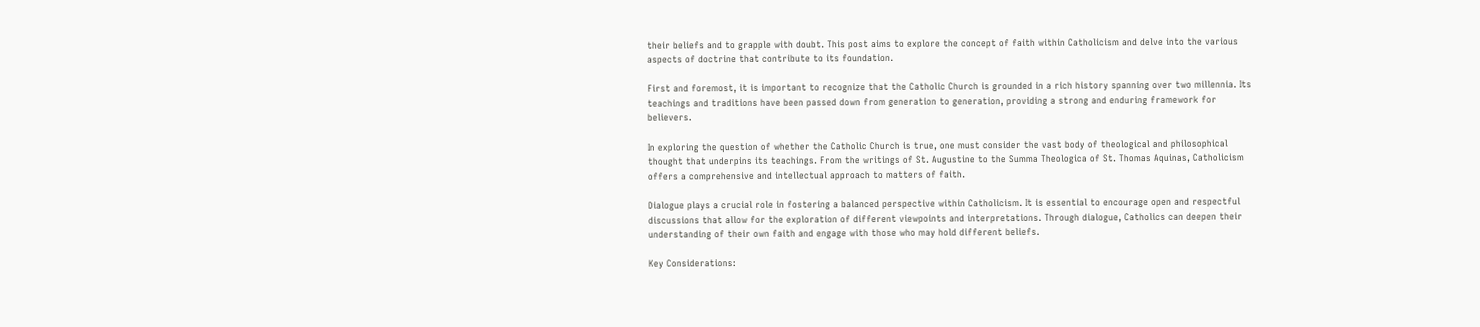their beliefs and to grapple with doubt. This post aims to explore the concept of faith within Catholicism and delve into the various aspects of doctrine that contribute to its foundation.

First and foremost, it is important to recognize that the Catholic Church is grounded in a rich history spanning over two millennia. Its teachings and traditions have been passed down from generation to generation, providing a strong and enduring framework for believers.

In exploring the question of whether the Catholic Church is true, one must consider the vast body of theological and philosophical thought that underpins its teachings. From the writings of St. Augustine to the Summa Theologica of St. Thomas Aquinas, Catholicism offers a comprehensive and intellectual approach to matters of faith.

Dialogue plays a crucial role in fostering a balanced perspective within Catholicism. It is essential to encourage open and respectful discussions that allow for the exploration of different viewpoints and interpretations. Through dialogue, Catholics can deepen their understanding of their own faith and engage with those who may hold different beliefs.

Key Considerations: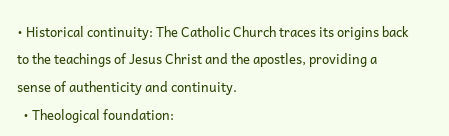• Historical continuity: The Catholic Church traces its origins back to the teachings of Jesus Christ and the apostles, providing a sense of authenticity and continuity.
  • Theological foundation: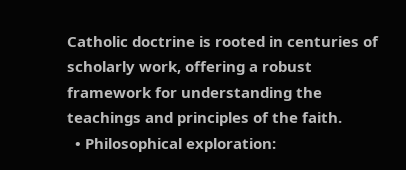Catholic doctrine is rooted in centuries of scholarly work, offering a robust framework for understanding the teachings and principles of the faith.
  • Philosophical exploration: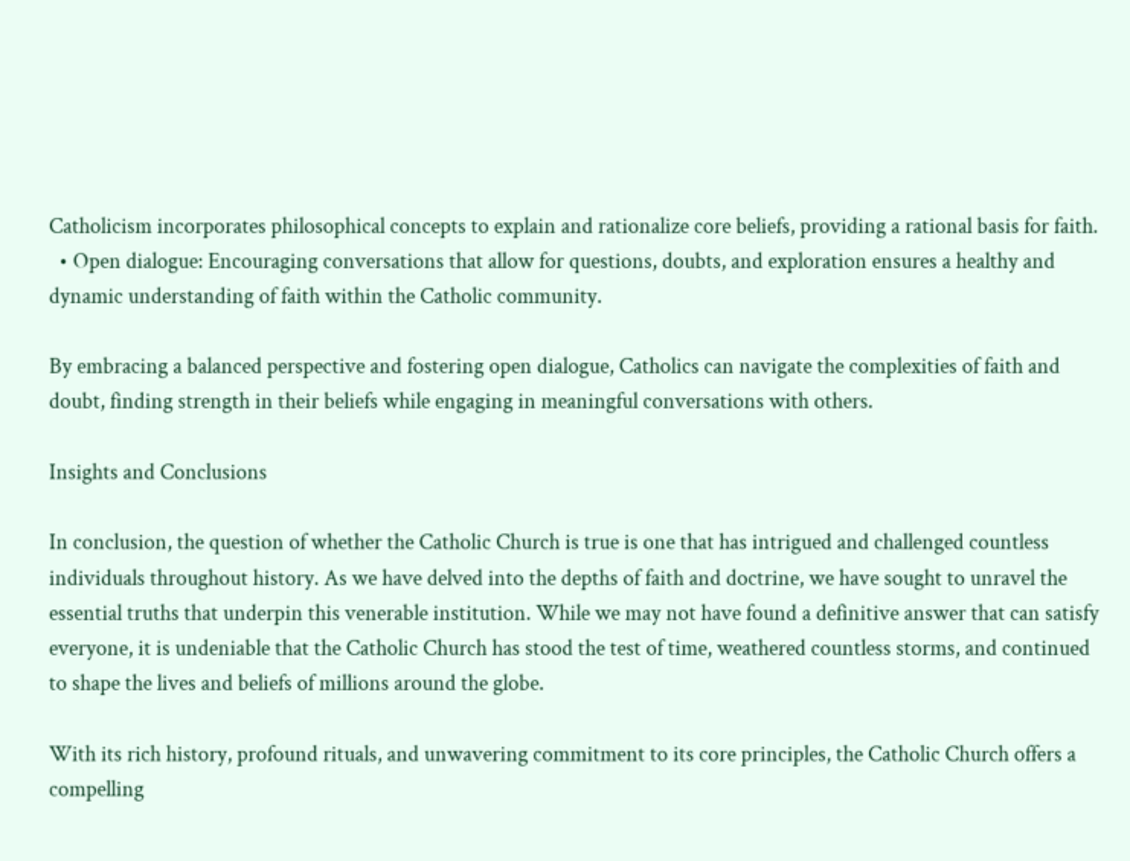Catholicism incorporates philosophical concepts to explain and rationalize core beliefs, providing a rational basis for faith.
  • Open dialogue: Encouraging conversations that allow for questions, doubts, and exploration ensures a healthy and dynamic understanding of faith within the Catholic community.

By embracing a balanced perspective and fostering open dialogue, Catholics can navigate the complexities of faith and doubt, finding strength in their beliefs while engaging in meaningful conversations with others.

Insights and Conclusions

In conclusion, the question of whether the Catholic Church is true is one that has intrigued and challenged countless individuals throughout history. As we have delved into the depths of faith and doctrine, we have sought to unravel the essential truths that underpin this venerable institution. While we may not have found a definitive answer that can satisfy everyone, it is undeniable that the Catholic Church has stood the test of time, weathered countless storms, and continued to shape the lives and beliefs of millions around the globe.

With its rich history, profound rituals, and unwavering commitment to its core principles, the Catholic Church offers a compelling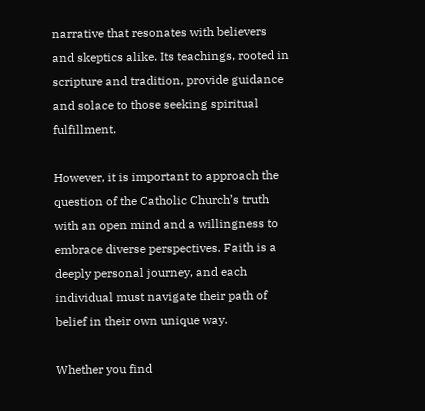narrative that resonates with believers and skeptics alike. Its teachings, rooted in scripture and tradition, provide guidance and solace to those seeking spiritual fulfillment.

However, it is important to approach the question of the Catholic Church’s truth with an open mind and a willingness to embrace diverse perspectives. Faith is a deeply personal journey, and each individual must navigate their path of belief in their own unique way.

Whether you find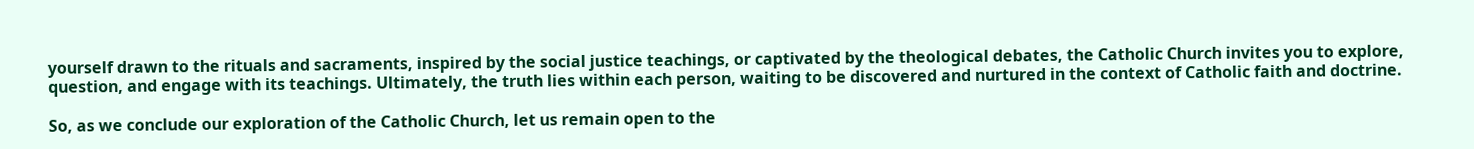yourself drawn to the rituals and sacraments, inspired by the social justice teachings, or captivated by the theological debates, the Catholic Church invites you to explore, question, and engage with its teachings. Ultimately, the truth lies within each person, waiting to be discovered and nurtured in the context of Catholic faith and doctrine.

So, as we conclude our exploration of the Catholic Church, let us remain open to the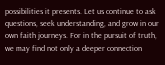possibilities it presents. Let us continue to ask questions, seek understanding, and grow in our own faith journeys. For in the pursuit of truth, we may find not only a deeper connection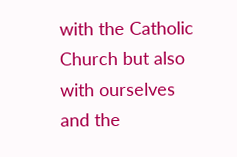with the Catholic Church but also with ourselves and the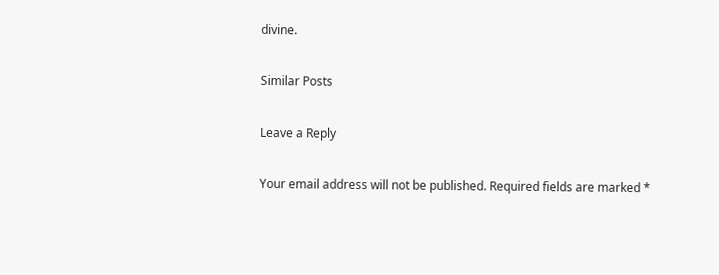divine.

Similar Posts

Leave a Reply

Your email address will not be published. Required fields are marked *